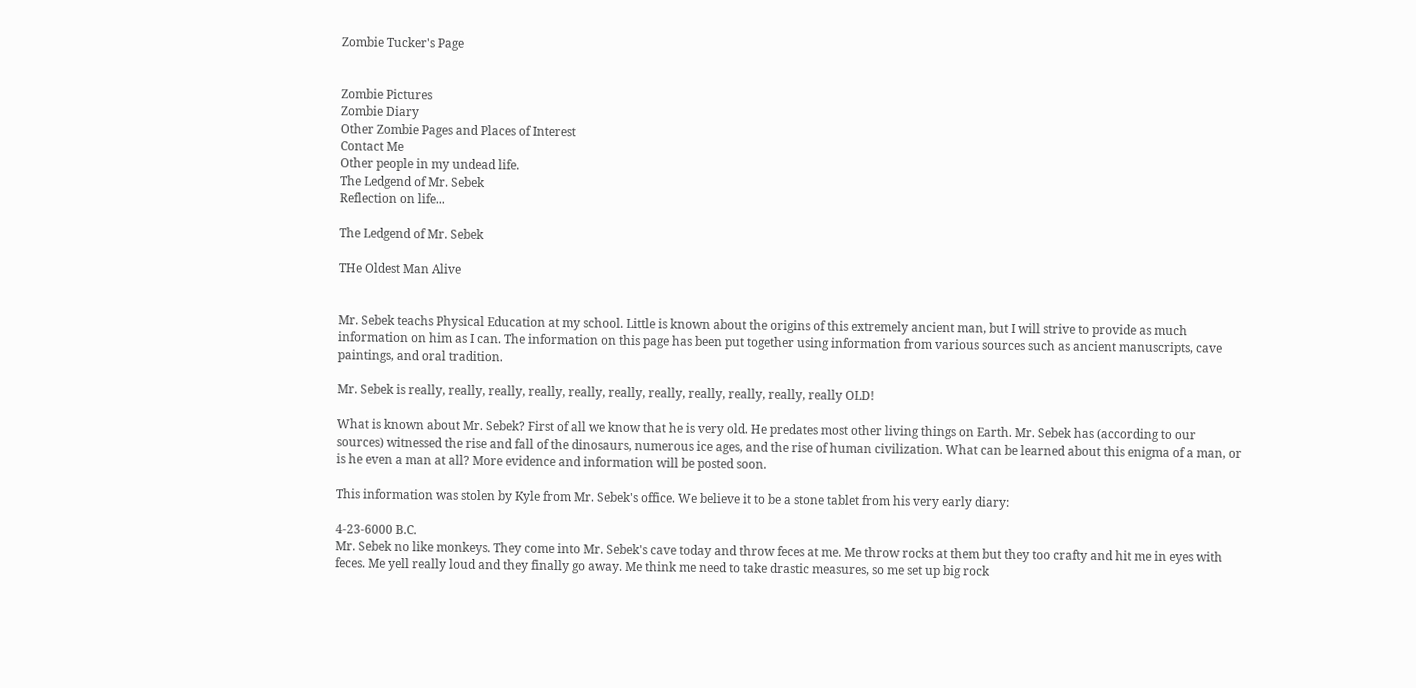Zombie Tucker's Page


Zombie Pictures
Zombie Diary
Other Zombie Pages and Places of Interest
Contact Me
Other people in my undead life.
The Ledgend of Mr. Sebek
Reflection on life...

The Ledgend of Mr. Sebek

THe Oldest Man Alive


Mr. Sebek teachs Physical Education at my school. Little is known about the origins of this extremely ancient man, but I will strive to provide as much information on him as I can. The information on this page has been put together using information from various sources such as ancient manuscripts, cave paintings, and oral tradition.

Mr. Sebek is really, really, really, really, really, really, really, really, really, really, really OLD!

What is known about Mr. Sebek? First of all we know that he is very old. He predates most other living things on Earth. Mr. Sebek has (according to our sources) witnessed the rise and fall of the dinosaurs, numerous ice ages, and the rise of human civilization. What can be learned about this enigma of a man, or is he even a man at all? More evidence and information will be posted soon.

This information was stolen by Kyle from Mr. Sebek's office. We believe it to be a stone tablet from his very early diary:

4-23-6000 B.C.
Mr. Sebek no like monkeys. They come into Mr. Sebek's cave today and throw feces at me. Me throw rocks at them but they too crafty and hit me in eyes with feces. Me yell really loud and they finally go away. Me think me need to take drastic measures, so me set up big rock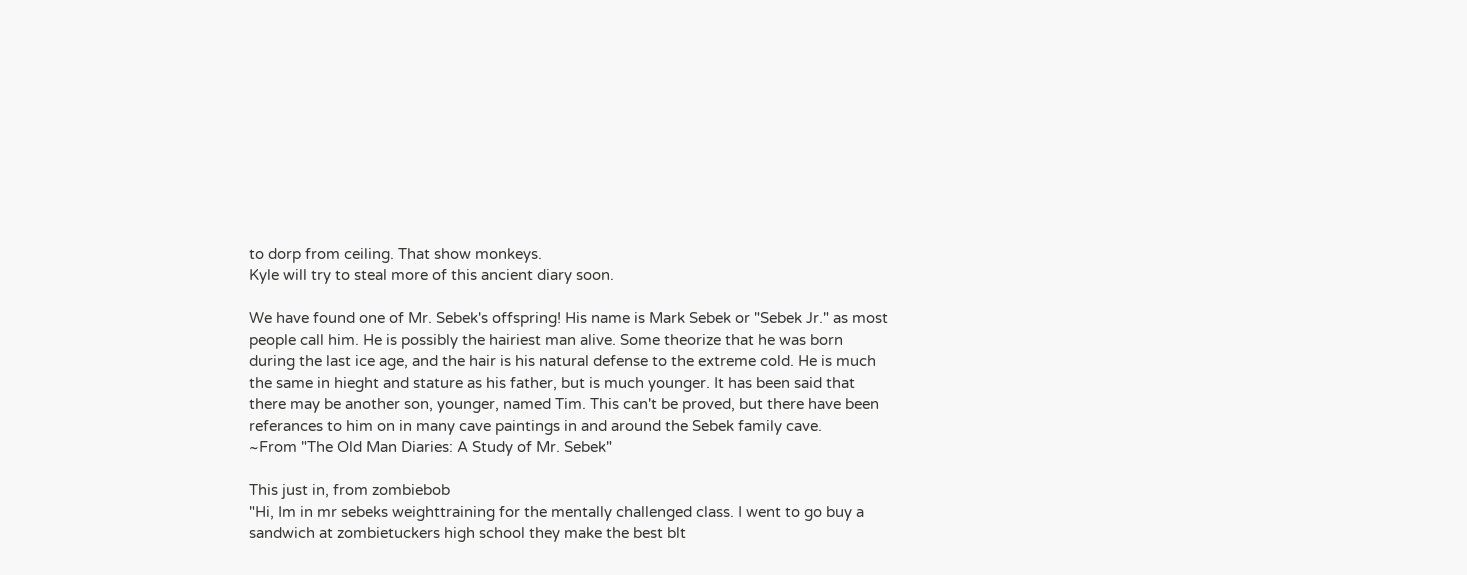to dorp from ceiling. That show monkeys.
Kyle will try to steal more of this ancient diary soon.

We have found one of Mr. Sebek's offspring! His name is Mark Sebek or "Sebek Jr." as most people call him. He is possibly the hairiest man alive. Some theorize that he was born during the last ice age, and the hair is his natural defense to the extreme cold. He is much the same in hieght and stature as his father, but is much younger. It has been said that there may be another son, younger, named Tim. This can't be proved, but there have been referances to him on in many cave paintings in and around the Sebek family cave.
~From "The Old Man Diaries: A Study of Mr. Sebek"

This just in, from zombiebob
"Hi, Im in mr sebeks weighttraining for the mentally challenged class. I went to go buy a sandwich at zombietuckers high school they make the best blt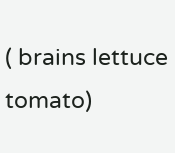( brains lettuce tomato)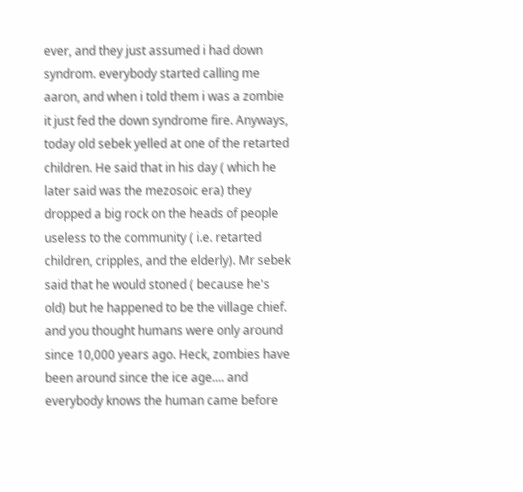ever, and they just assumed i had down syndrom. everybody started calling me aaron, and when i told them i was a zombie it just fed the down syndrome fire. Anyways, today old sebek yelled at one of the retarted children. He said that in his day ( which he later said was the mezosoic era) they dropped a big rock on the heads of people useless to the community ( i.e. retarted children, cripples, and the elderly). Mr sebek said that he would stoned ( because he's old) but he happened to be the village chief. and you thought humans were only around since 10,000 years ago. Heck, zombies have been around since the ice age.... and everybody knows the human came before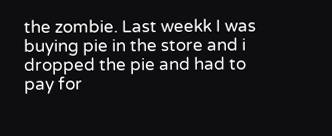the zombie. Last weekk I was buying pie in the store and i dropped the pie and had to pay for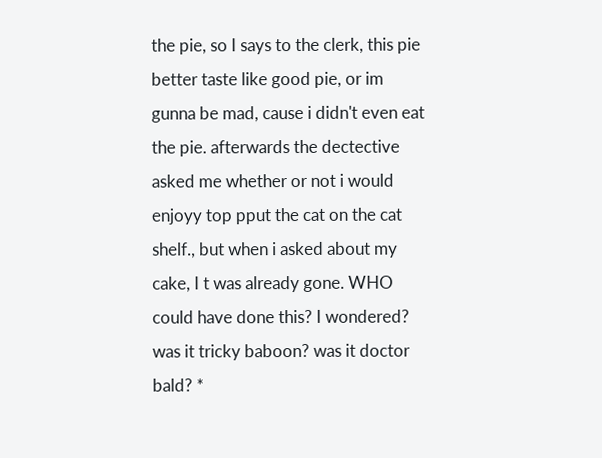the pie, so I says to the clerk, this pie better taste like good pie, or im gunna be mad, cause i didn't even eat the pie. afterwards the dectective asked me whether or not i would enjoyy top pput the cat on the cat shelf., but when i asked about my cake, I t was already gone. WHO could have done this? I wondered? was it tricky baboon? was it doctor bald? *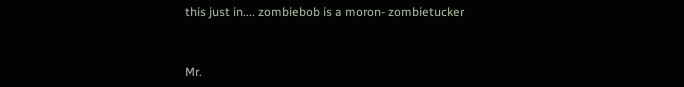this just in.... zombiebob is a moron- zombietucker



Mr.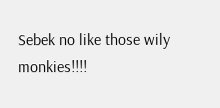Sebek no like those wily monkies!!!!